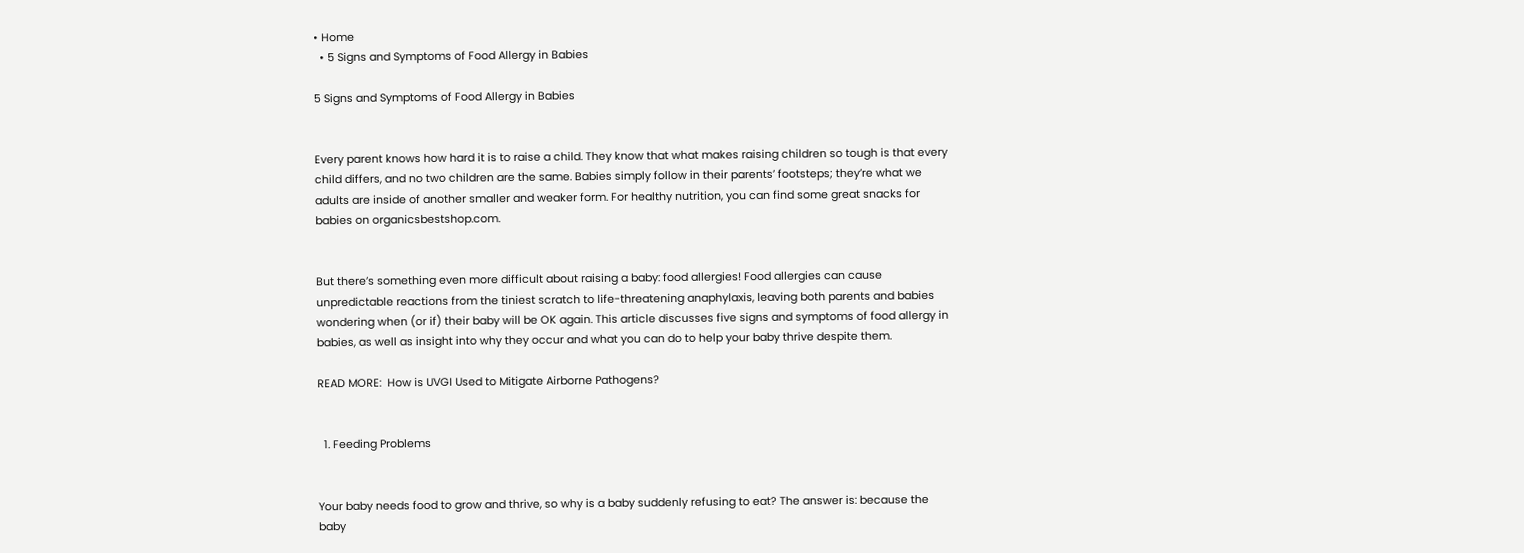• Home
  • 5 Signs and Symptoms of Food Allergy in Babies

5 Signs and Symptoms of Food Allergy in Babies


Every parent knows how hard it is to raise a child. They know that what makes raising children so tough is that every child differs, and no two children are the same. Babies simply follow in their parents’ footsteps; they’re what we adults are inside of another smaller and weaker form. For healthy nutrition, you can find some great snacks for babies on organicsbestshop.com.


But there’s something even more difficult about raising a baby: food allergies! Food allergies can cause unpredictable reactions from the tiniest scratch to life-threatening anaphylaxis, leaving both parents and babies wondering when (or if) their baby will be OK again. This article discusses five signs and symptoms of food allergy in babies, as well as insight into why they occur and what you can do to help your baby thrive despite them.

READ MORE:  How is UVGI Used to Mitigate Airborne Pathogens?


  1. Feeding Problems


Your baby needs food to grow and thrive, so why is a baby suddenly refusing to eat? The answer is: because the baby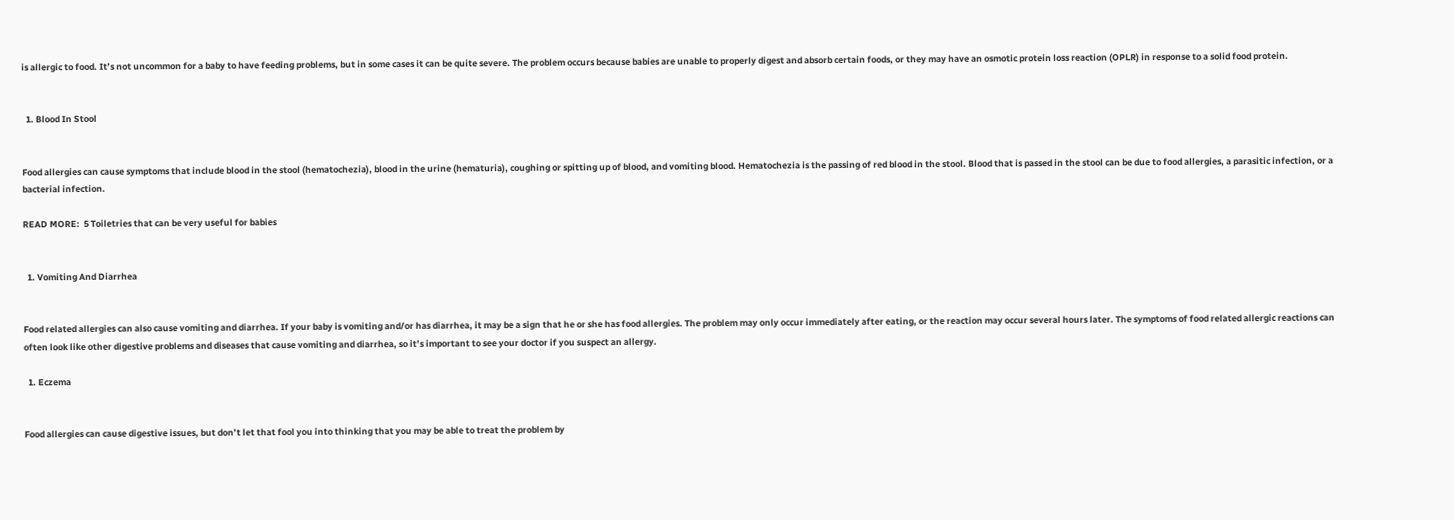is allergic to food. It’s not uncommon for a baby to have feeding problems, but in some cases it can be quite severe. The problem occurs because babies are unable to properly digest and absorb certain foods, or they may have an osmotic protein loss reaction (OPLR) in response to a solid food protein.


  1. Blood In Stool


Food allergies can cause symptoms that include blood in the stool (hematochezia), blood in the urine (hematuria), coughing or spitting up of blood, and vomiting blood. Hematochezia is the passing of red blood in the stool. Blood that is passed in the stool can be due to food allergies, a parasitic infection, or a bacterial infection.

READ MORE:  5 Toiletries that can be very useful for babies


  1. Vomiting And Diarrhea


Food related allergies can also cause vomiting and diarrhea. If your baby is vomiting and/or has diarrhea, it may be a sign that he or she has food allergies. The problem may only occur immediately after eating, or the reaction may occur several hours later. The symptoms of food related allergic reactions can often look like other digestive problems and diseases that cause vomiting and diarrhea, so it’s important to see your doctor if you suspect an allergy.

  1. Eczema


Food allergies can cause digestive issues, but don’t let that fool you into thinking that you may be able to treat the problem by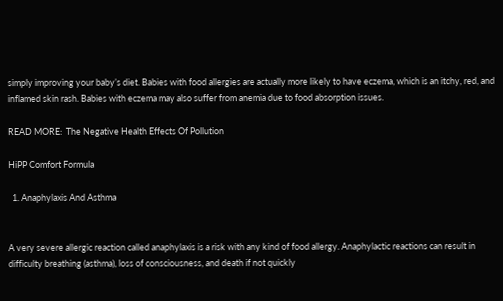simply improving your baby’s diet. Babies with food allergies are actually more likely to have eczema, which is an itchy, red, and inflamed skin rash. Babies with eczema may also suffer from anemia due to food absorption issues.

READ MORE:  The Negative Health Effects Of Pollution

HiPP Comfort Formula

  1. Anaphylaxis And Asthma


A very severe allergic reaction called anaphylaxis is a risk with any kind of food allergy. Anaphylactic reactions can result in difficulty breathing (asthma), loss of consciousness, and death if not quickly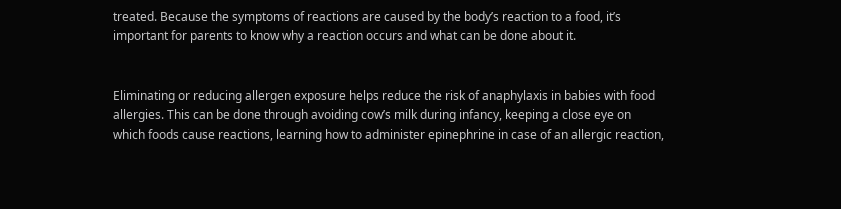treated. Because the symptoms of reactions are caused by the body’s reaction to a food, it’s important for parents to know why a reaction occurs and what can be done about it.


Eliminating or reducing allergen exposure helps reduce the risk of anaphylaxis in babies with food allergies. This can be done through avoiding cow’s milk during infancy, keeping a close eye on which foods cause reactions, learning how to administer epinephrine in case of an allergic reaction,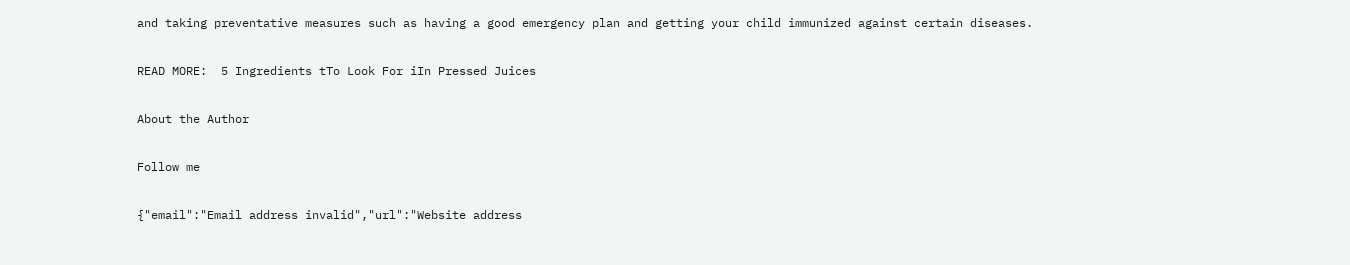and taking preventative measures such as having a good emergency plan and getting your child immunized against certain diseases.

READ MORE:  5 Ingredients tTo Look For iIn Pressed Juices

About the Author

Follow me

{"email":"Email address invalid","url":"Website address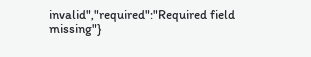invalid","required":"Required field missing"}